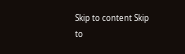Skip to content Skip to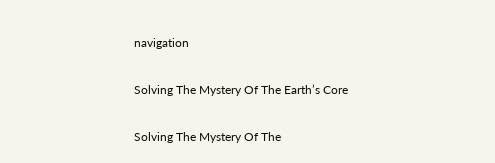navigation

Solving The Mystery Of The Earth’s Core

Solving The Mystery Of The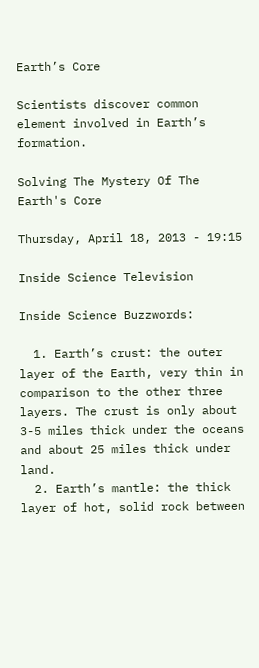Earth’s Core

Scientists discover common element involved in Earth’s formation.

Solving The Mystery Of The Earth's Core

Thursday, April 18, 2013 - 19:15

Inside Science Television

Inside Science Buzzwords:

  1. Earth’s crust: the outer layer of the Earth, very thin in comparison to the other three layers. The crust is only about 3-5 miles thick under the oceans and about 25 miles thick under land.
  2. Earth’s mantle: the thick layer of hot, solid rock between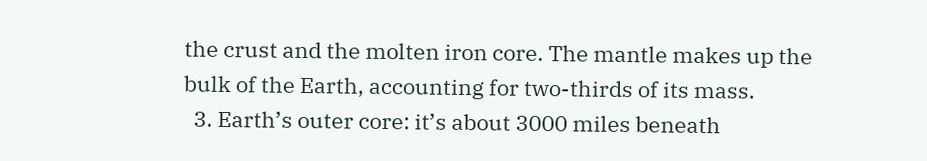the crust and the molten iron core. The mantle makes up the bulk of the Earth, accounting for two-thirds of its mass.
  3. Earth’s outer core: it’s about 3000 miles beneath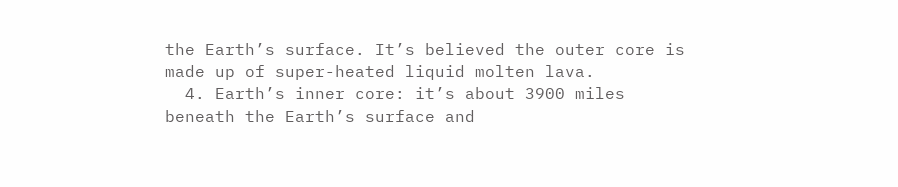the Earth’s surface. It’s believed the outer core is made up of super-heated liquid molten lava.
  4. Earth’s inner core: it’s about 3900 miles beneath the Earth’s surface and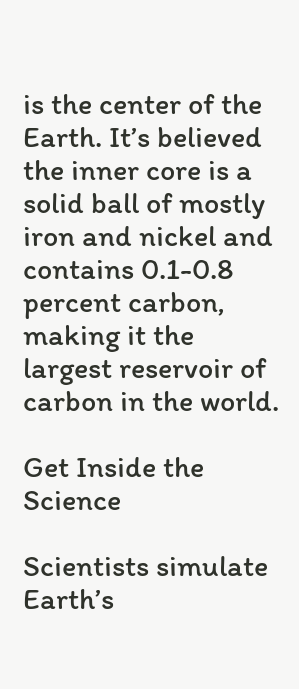is the center of the Earth. It’s believed the inner core is a solid ball of mostly iron and nickel and contains 0.1-0.8 percent carbon, making it the largest reservoir of carbon in the world.

Get Inside the Science

Scientists simulate Earth’s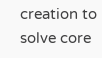creation to solve core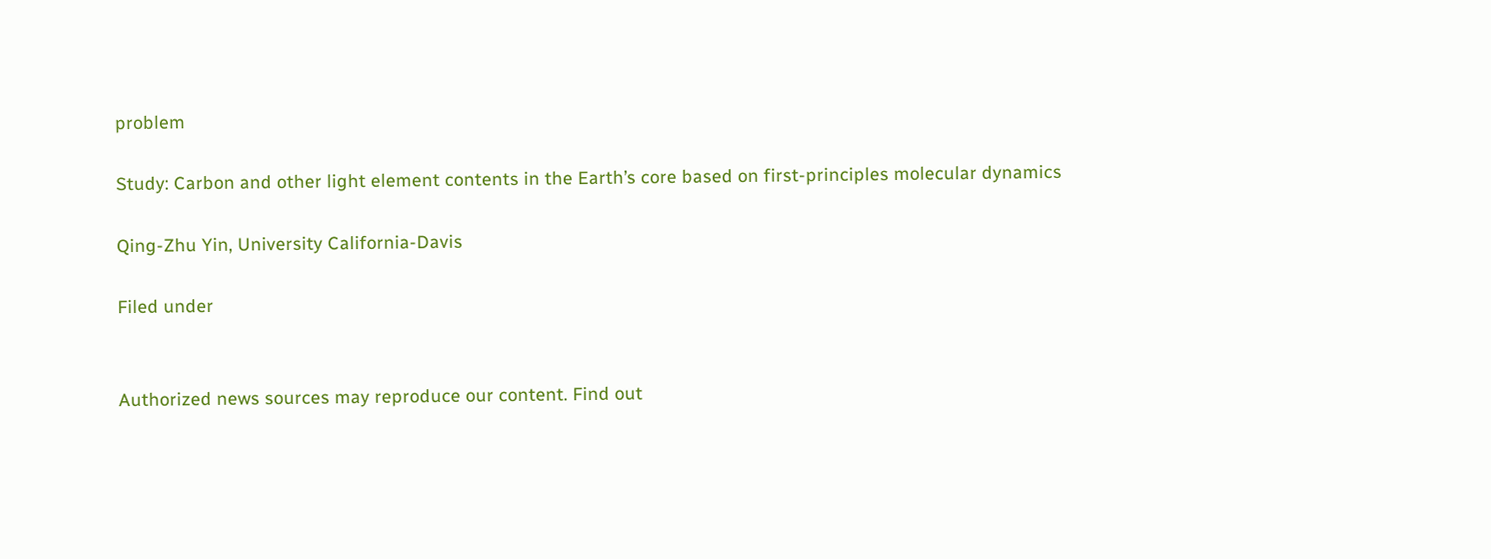problem

Study: Carbon and other light element contents in the Earth’s core based on first-principles molecular dynamics

Qing-Zhu Yin, University California-Davis

Filed under


Authorized news sources may reproduce our content. Find out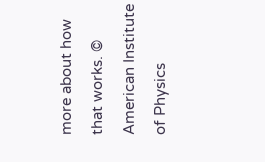more about how that works. © American Institute of Physics